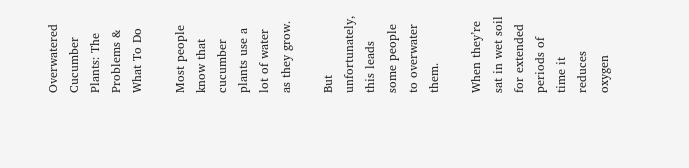Overwatered Cucumber Plants: The Problems & What To Do

Most people know that cucumber plants use a lot of water as they grow.

But unfortunately, this leads some people to overwater them.

When they’re sat in wet soil for extended periods of time it reduces oxygen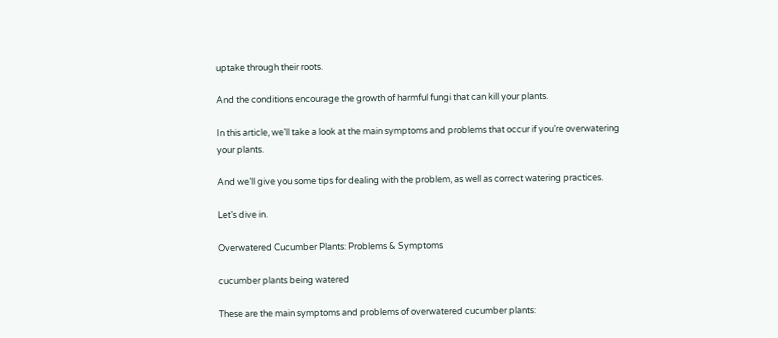uptake through their roots.

And the conditions encourage the growth of harmful fungi that can kill your plants.

In this article, we’ll take a look at the main symptoms and problems that occur if you’re overwatering your plants.

And we’ll give you some tips for dealing with the problem, as well as correct watering practices.

Let’s dive in.

Overwatered Cucumber Plants: Problems & Symptoms

cucumber plants being watered

These are the main symptoms and problems of overwatered cucumber plants: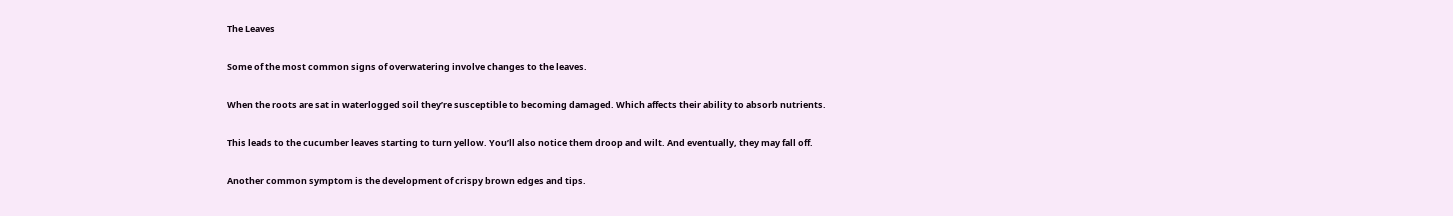The Leaves

Some of the most common signs of overwatering involve changes to the leaves.

When the roots are sat in waterlogged soil they’re susceptible to becoming damaged. Which affects their ability to absorb nutrients.

This leads to the cucumber leaves starting to turn yellow. You’ll also notice them droop and wilt. And eventually, they may fall off.

Another common symptom is the development of crispy brown edges and tips.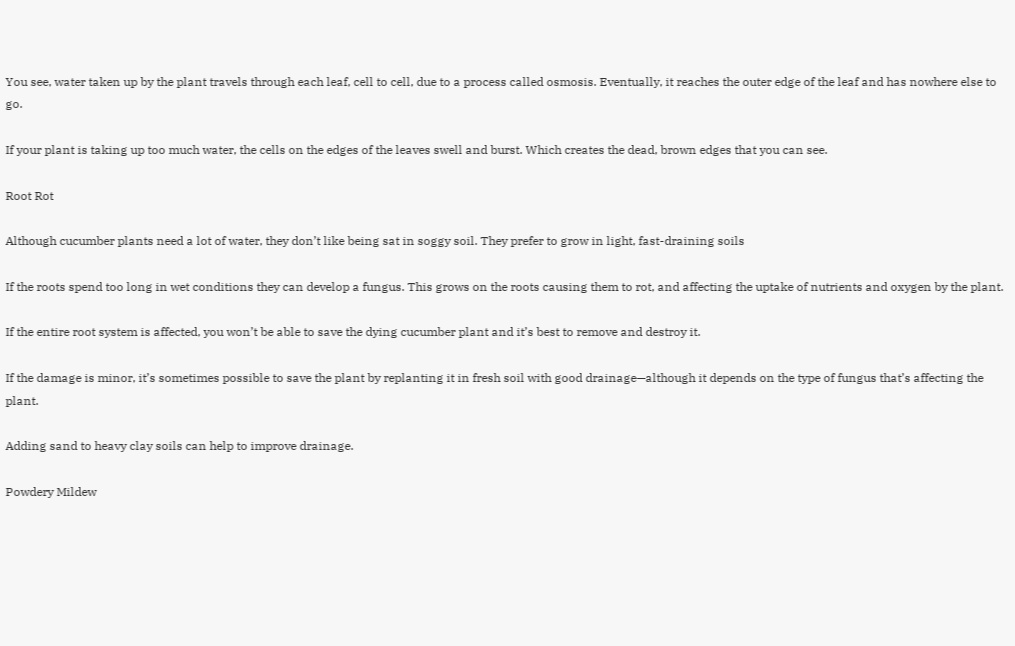You see, water taken up by the plant travels through each leaf, cell to cell, due to a process called osmosis. Eventually, it reaches the outer edge of the leaf and has nowhere else to go.

If your plant is taking up too much water, the cells on the edges of the leaves swell and burst. Which creates the dead, brown edges that you can see.

Root Rot

Although cucumber plants need a lot of water, they don’t like being sat in soggy soil. They prefer to grow in light, fast-draining soils

If the roots spend too long in wet conditions they can develop a fungus. This grows on the roots causing them to rot, and affecting the uptake of nutrients and oxygen by the plant.

If the entire root system is affected, you won’t be able to save the dying cucumber plant and it’s best to remove and destroy it.

If the damage is minor, it’s sometimes possible to save the plant by replanting it in fresh soil with good drainage—although it depends on the type of fungus that’s affecting the plant.

Adding sand to heavy clay soils can help to improve drainage.

Powdery Mildew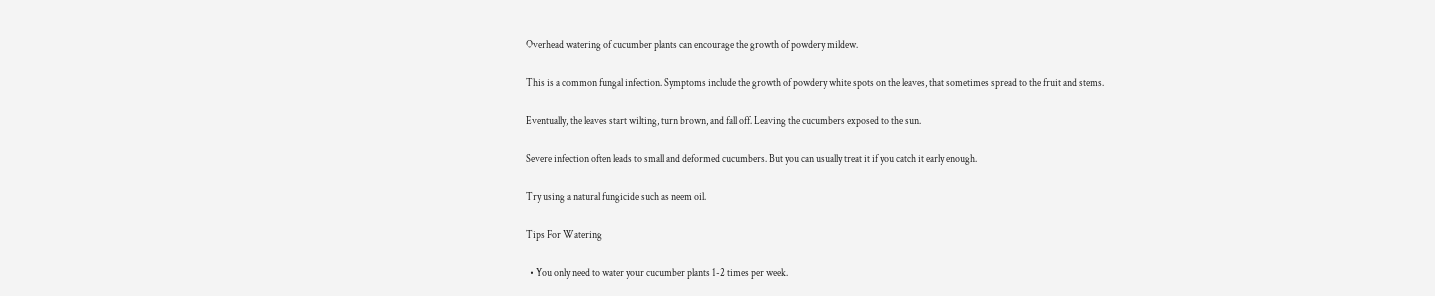Overhead watering of cucumber plants can encourage the growth of powdery mildew.

This is a common fungal infection. Symptoms include the growth of powdery white spots on the leaves, that sometimes spread to the fruit and stems.

Eventually, the leaves start wilting, turn brown, and fall off. Leaving the cucumbers exposed to the sun.

Severe infection often leads to small and deformed cucumbers. But you can usually treat it if you catch it early enough.

Try using a natural fungicide such as neem oil.

Tips For Watering

  • You only need to water your cucumber plants 1-2 times per week.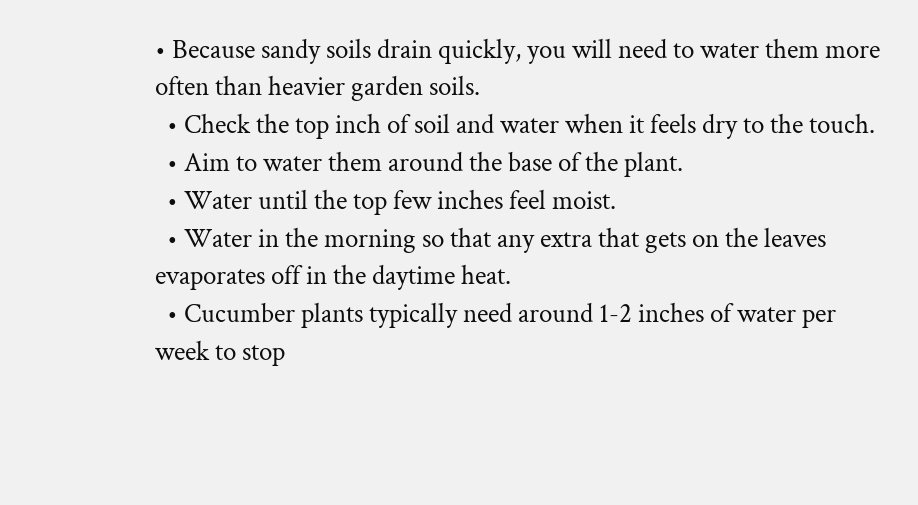• Because sandy soils drain quickly, you will need to water them more often than heavier garden soils.
  • Check the top inch of soil and water when it feels dry to the touch.
  • Aim to water them around the base of the plant.
  • Water until the top few inches feel moist.
  • Water in the morning so that any extra that gets on the leaves evaporates off in the daytime heat.
  • Cucumber plants typically need around 1-2 inches of water per week to stop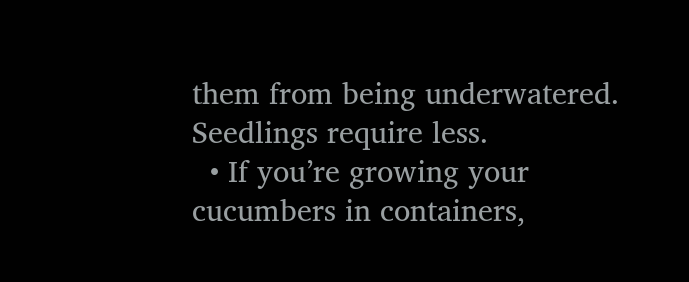them from being underwatered. Seedlings require less.
  • If you’re growing your cucumbers in containers,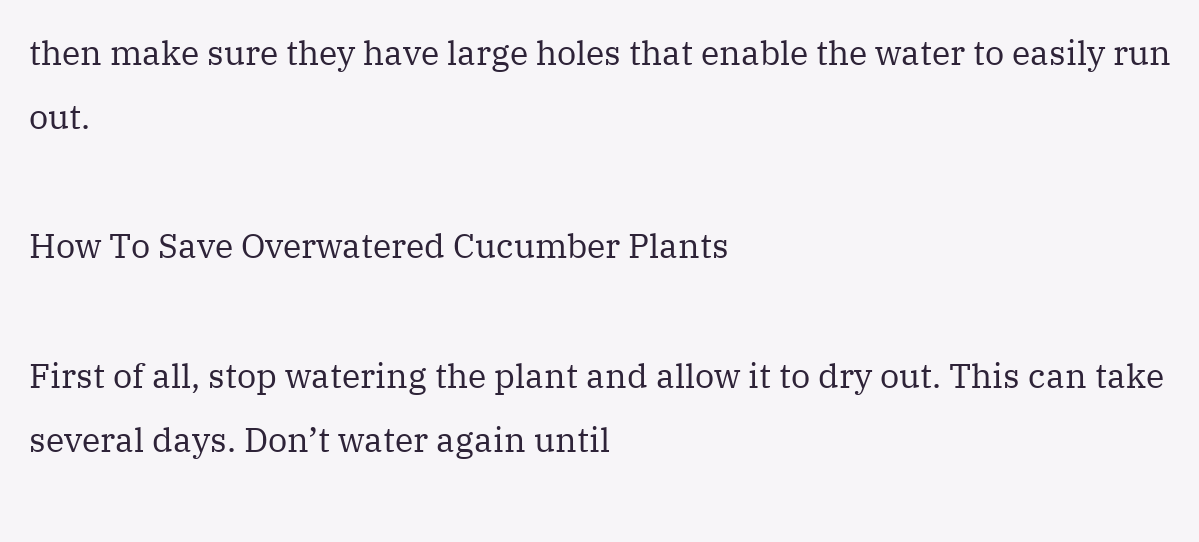then make sure they have large holes that enable the water to easily run out.

How To Save Overwatered Cucumber Plants

First of all, stop watering the plant and allow it to dry out. This can take several days. Don’t water again until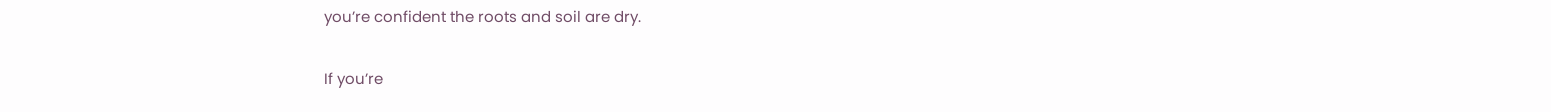you’re confident the roots and soil are dry.

If you’re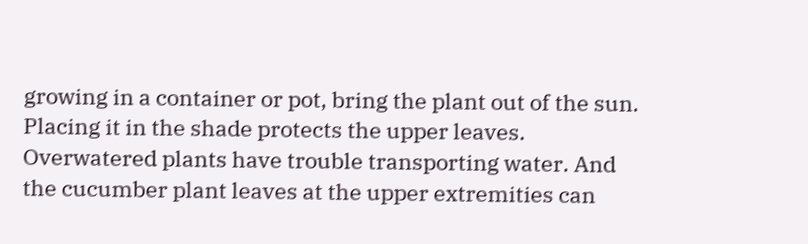growing in a container or pot, bring the plant out of the sun. Placing it in the shade protects the upper leaves. Overwatered plants have trouble transporting water. And the cucumber plant leaves at the upper extremities can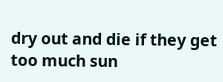dry out and die if they get too much sun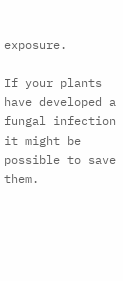exposure.

If your plants have developed a fungal infection it might be possible to save them.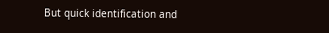But quick identification and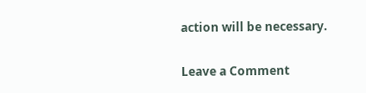action will be necessary.

Leave a Comment